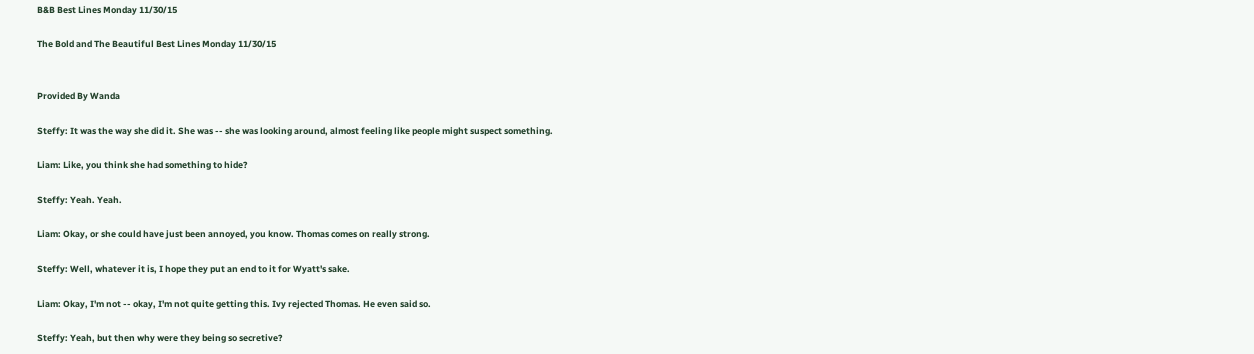B&B Best Lines Monday 11/30/15

The Bold and The Beautiful Best Lines Monday 11/30/15


Provided By Wanda

Steffy: It was the way she did it. She was -- she was looking around, almost feeling like people might suspect something.

Liam: Like, you think she had something to hide?

Steffy: Yeah. Yeah.

Liam: Okay, or she could have just been annoyed, you know. Thomas comes on really strong.

Steffy: Well, whatever it is, I hope they put an end to it for Wyatt's sake.

Liam: Okay, I'm not -- okay, I'm not quite getting this. Ivy rejected Thomas. He even said so.

Steffy: Yeah, but then why were they being so secretive?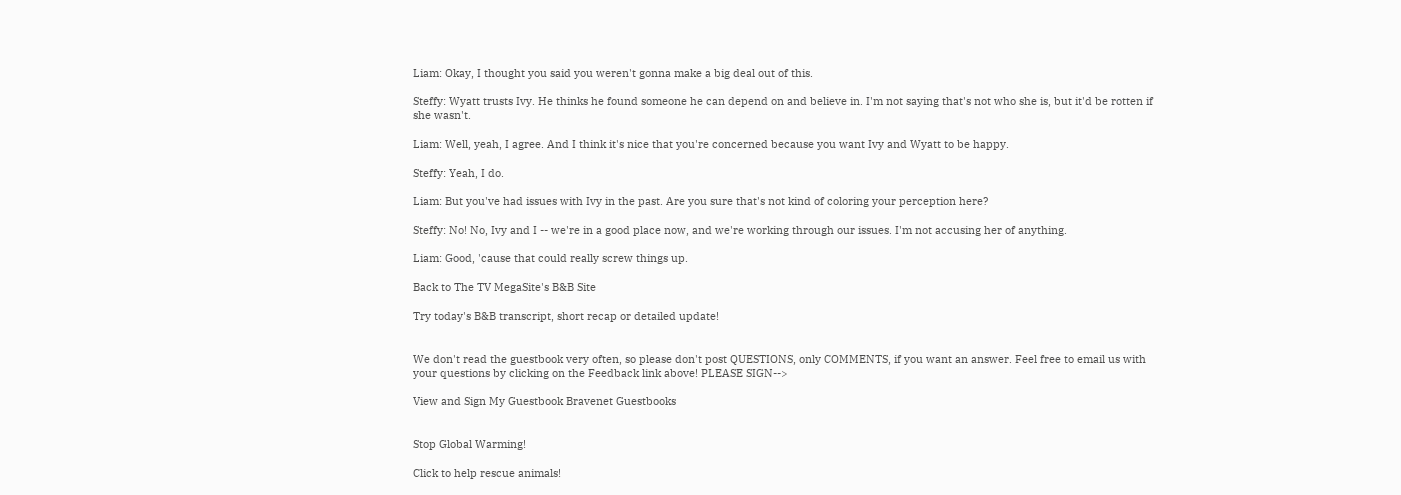Liam: Okay, I thought you said you weren't gonna make a big deal out of this.

Steffy: Wyatt trusts Ivy. He thinks he found someone he can depend on and believe in. I'm not saying that's not who she is, but it'd be rotten if she wasn't.

Liam: Well, yeah, I agree. And I think it's nice that you're concerned because you want Ivy and Wyatt to be happy.

Steffy: Yeah, I do.

Liam: But you've had issues with Ivy in the past. Are you sure that's not kind of coloring your perception here?

Steffy: No! No, Ivy and I -- we're in a good place now, and we're working through our issues. I'm not accusing her of anything.

Liam: Good, 'cause that could really screw things up.

Back to The TV MegaSite's B&B Site

Try today's B&B transcript, short recap or detailed update!


We don't read the guestbook very often, so please don't post QUESTIONS, only COMMENTS, if you want an answer. Feel free to email us with your questions by clicking on the Feedback link above! PLEASE SIGN-->

View and Sign My Guestbook Bravenet Guestbooks


Stop Global Warming!

Click to help rescue animals!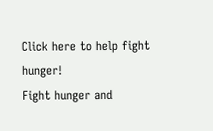Click here to help fight hunger!
Fight hunger and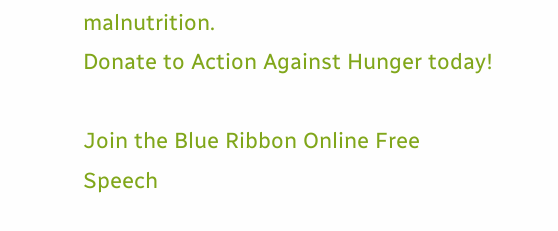malnutrition.
Donate to Action Against Hunger today!

Join the Blue Ribbon Online Free Speech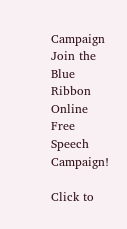Campaign
Join the Blue Ribbon Online Free Speech Campaign!

Click to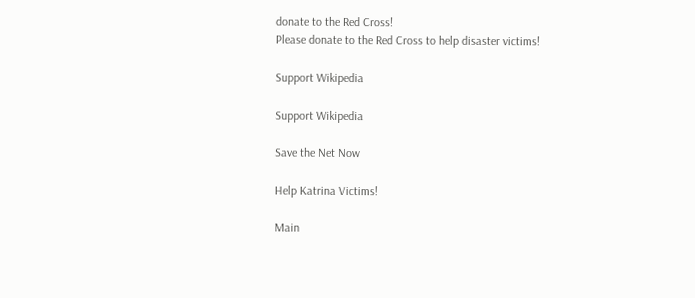donate to the Red Cross!
Please donate to the Red Cross to help disaster victims!

Support Wikipedia

Support Wikipedia

Save the Net Now

Help Katrina Victims!

Main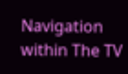Navigation within The TV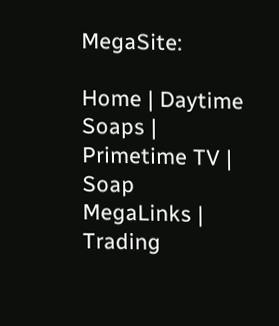MegaSite:

Home | Daytime Soaps | Primetime TV | Soap MegaLinks | Trading